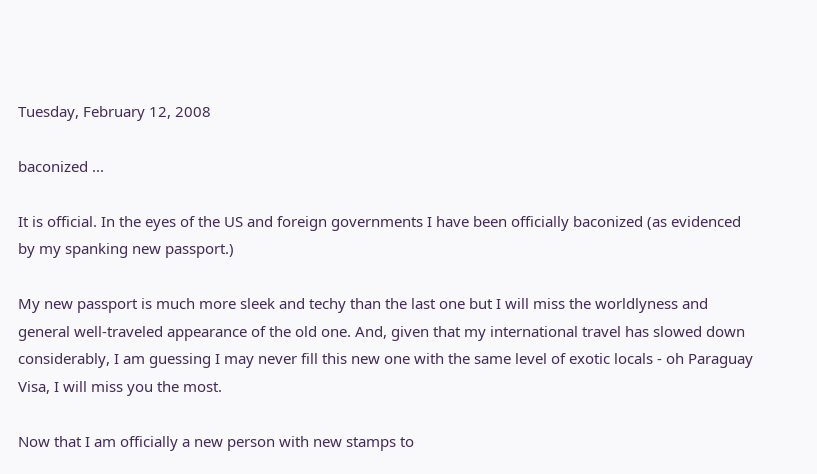Tuesday, February 12, 2008

baconized ...

It is official. In the eyes of the US and foreign governments I have been officially baconized (as evidenced by my spanking new passport.)

My new passport is much more sleek and techy than the last one but I will miss the worldlyness and general well-traveled appearance of the old one. And, given that my international travel has slowed down considerably, I am guessing I may never fill this new one with the same level of exotic locals - oh Paraguay Visa, I will miss you the most.

Now that I am officially a new person with new stamps to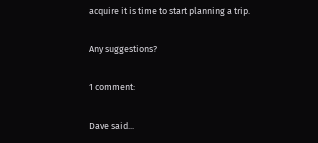acquire it is time to start planning a trip.

Any suggestions?

1 comment:

Dave said...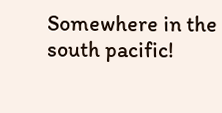Somewhere in the south pacific!